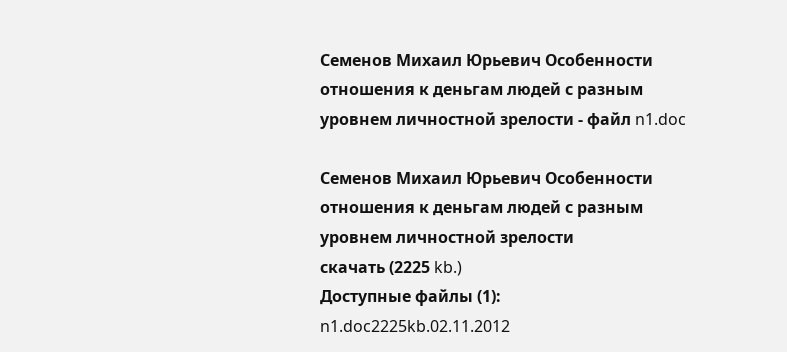Семенов Михаил Юрьевич Особенности отношения к деньгам людей с разным уровнем личностной зрелости - файл n1.doc

Семенов Михаил Юрьевич Особенности отношения к деньгам людей с разным уровнем личностной зрелости
скачать (2225 kb.)
Доступные файлы (1):
n1.doc2225kb.02.11.2012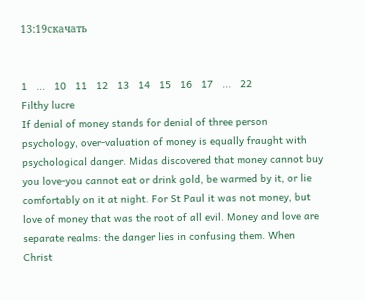13:19скачать


1   ...   10   11   12   13   14   15   16   17   ...   22
Filthy lucre
If denial of money stands for denial of three person psychology, over-valuation of money is equally fraught with psychological danger. Midas discovered that money cannot buy you love-you cannot eat or drink gold, be warmed by it, or lie comfortably on it at night. For St Paul it was not money, but love of money that was the root of all evil. Money and love are separate realms: the danger lies in confusing them. When Christ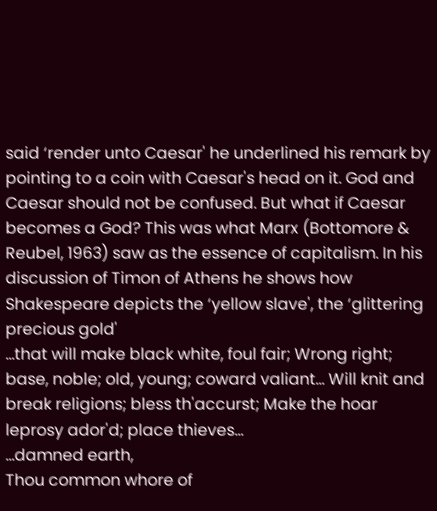said ‘render unto Caesar' he underlined his remark by pointing to a coin with Caesar's head on it. God and Caesar should not be confused. But what if Caesar becomes a God? This was what Marx (Bottomore & Reubel, 1963) saw as the essence of capitalism. In his discussion of Timon of Athens he shows how Shakespeare depicts the ‘yellow slave', the ‘glittering precious gold'
...that will make black white, foul fair; Wrong right; base, noble; old, young; coward valiant... Will knit and break religions; bless th'accurst; Make the hoar leprosy ador'd; place thieves...
...damned earth,
Thou common whore of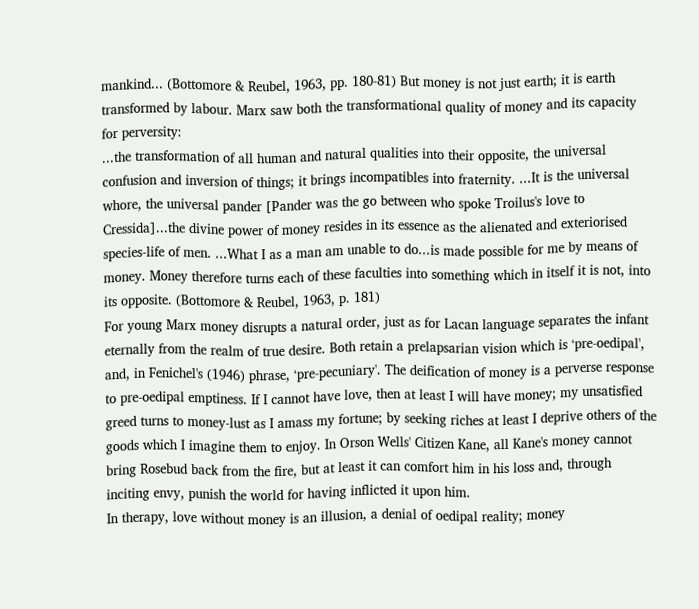mankind... (Bottomore & Reubel, 1963, pp. 180-81) But money is not just earth; it is earth transformed by labour. Marx saw both the transformational quality of money and its capacity for perversity:
...the transformation of all human and natural qualities into their opposite, the universal confusion and inversion of things; it brings incompatibles into fraternity. ...It is the universal whore, the universal pander [Pander was the go between who spoke Troilus's love to Cressida]...the divine power of money resides in its essence as the alienated and exteriorised species-life of men. ...What I as a man am unable to do...is made possible for me by means of money. Money therefore turns each of these faculties into something which in itself it is not, into its opposite. (Bottomore & Reubel, 1963, p. 181)
For young Marx money disrupts a natural order, just as for Lacan language separates the infant eternally from the realm of true desire. Both retain a prelapsarian vision which is ‘pre-oedipal', and, in Fenichel's (1946) phrase, ‘pre-pecuniary'. The deification of money is a perverse response to pre-oedipal emptiness. If I cannot have love, then at least I will have money; my unsatisfied greed turns to money-lust as I amass my fortune; by seeking riches at least I deprive others of the goods which I imagine them to enjoy. In Orson Wells' Citizen Kane, all Kane's money cannot bring Rosebud back from the fire, but at least it can comfort him in his loss and, through inciting envy, punish the world for having inflicted it upon him.
In therapy, love without money is an illusion, a denial of oedipal reality; money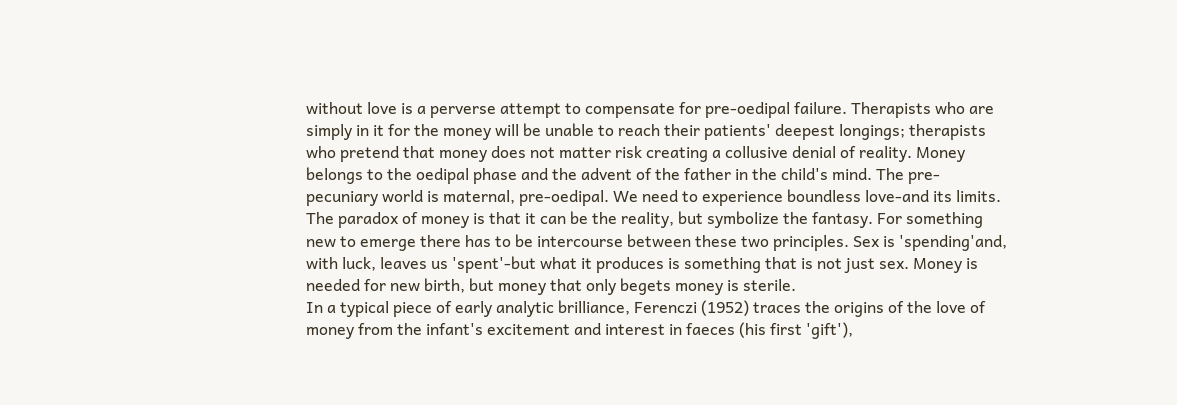without love is a perverse attempt to compensate for pre-oedipal failure. Therapists who are simply in it for the money will be unable to reach their patients' deepest longings; therapists who pretend that money does not matter risk creating a collusive denial of reality. Money belongs to the oedipal phase and the advent of the father in the child's mind. The pre-pecuniary world is maternal, pre-oedipal. We need to experience boundless love-and its limits.
The paradox of money is that it can be the reality, but symbolize the fantasy. For something new to emerge there has to be intercourse between these two principles. Sex is 'spending'and, with luck, leaves us 'spent'-but what it produces is something that is not just sex. Money is needed for new birth, but money that only begets money is sterile.
In a typical piece of early analytic brilliance, Ferenczi (1952) traces the origins of the love of money from the infant's excitement and interest in faeces (his first 'gift'),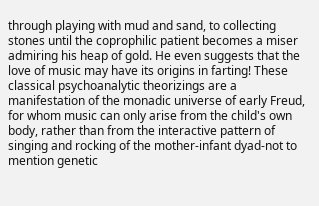through playing with mud and sand, to collecting stones until the coprophilic patient becomes a miser admiring his heap of gold. He even suggests that the love of music may have its origins in farting! These classical psychoanalytic theorizings are a manifestation of the monadic universe of early Freud, for whom music can only arise from the child's own body, rather than from the interactive pattern of singing and rocking of the mother-infant dyad-not to mention genetic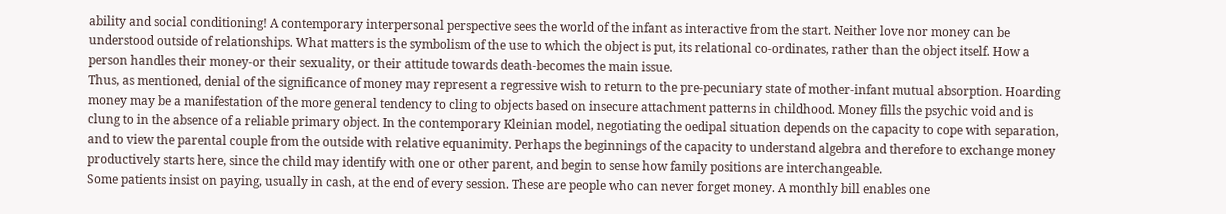ability and social conditioning! A contemporary interpersonal perspective sees the world of the infant as interactive from the start. Neither love nor money can be understood outside of relationships. What matters is the symbolism of the use to which the object is put, its relational co-ordinates, rather than the object itself. How a person handles their money-or their sexuality, or their attitude towards death-becomes the main issue.
Thus, as mentioned, denial of the significance of money may represent a regressive wish to return to the pre-pecuniary state of mother-infant mutual absorption. Hoarding money may be a manifestation of the more general tendency to cling to objects based on insecure attachment patterns in childhood. Money fills the psychic void and is clung to in the absence of a reliable primary object. In the contemporary Kleinian model, negotiating the oedipal situation depends on the capacity to cope with separation, and to view the parental couple from the outside with relative equanimity. Perhaps the beginnings of the capacity to understand algebra and therefore to exchange money productively starts here, since the child may identify with one or other parent, and begin to sense how family positions are interchangeable.
Some patients insist on paying, usually in cash, at the end of every session. These are people who can never forget money. A monthly bill enables one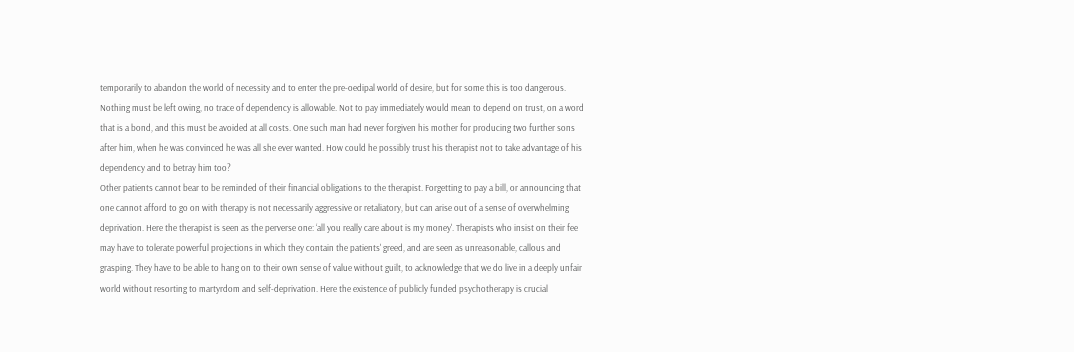temporarily to abandon the world of necessity and to enter the pre-oedipal world of desire, but for some this is too dangerous. Nothing must be left owing, no trace of dependency is allowable. Not to pay immediately would mean to depend on trust, on a word that is a bond, and this must be avoided at all costs. One such man had never forgiven his mother for producing two further sons after him, when he was convinced he was all she ever wanted. How could he possibly trust his therapist not to take advantage of his dependency and to betray him too?
Other patients cannot bear to be reminded of their financial obligations to the therapist. Forgetting to pay a bill, or announcing that one cannot afford to go on with therapy is not necessarily aggressive or retaliatory, but can arise out of a sense of overwhelming deprivation. Here the therapist is seen as the perverse one: ‘all you really care about is my money'. Therapists who insist on their fee may have to tolerate powerful projections in which they contain the patients' greed, and are seen as unreasonable, callous and grasping. They have to be able to hang on to their own sense of value without guilt, to acknowledge that we do live in a deeply unfair world without resorting to martyrdom and self-deprivation. Here the existence of publicly funded psychotherapy is crucial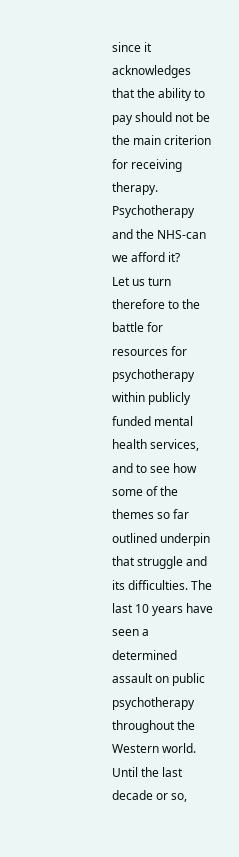since it acknowledges that the ability to pay should not be the main criterion for receiving therapy.
Psychotherapy and the NHS-can we afford it?
Let us turn therefore to the battle for resources for psychotherapy within publicly funded mental health services, and to see how some of the themes so far outlined underpin that struggle and its difficulties. The last 10 years have seen a determined assault on public psychotherapy throughout the Western world. Until the last decade or so,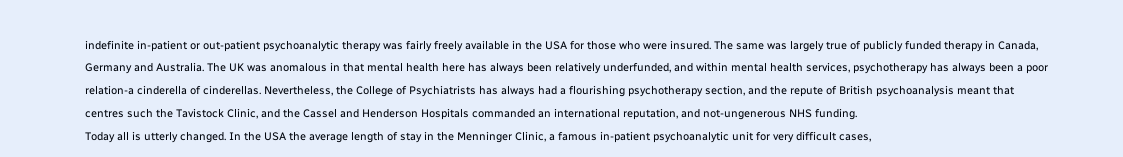indefinite in-patient or out-patient psychoanalytic therapy was fairly freely available in the USA for those who were insured. The same was largely true of publicly funded therapy in Canada, Germany and Australia. The UK was anomalous in that mental health here has always been relatively underfunded, and within mental health services, psychotherapy has always been a poor relation-a cinderella of cinderellas. Nevertheless, the College of Psychiatrists has always had a flourishing psychotherapy section, and the repute of British psychoanalysis meant that centres such the Tavistock Clinic, and the Cassel and Henderson Hospitals commanded an international reputation, and not-ungenerous NHS funding.
Today all is utterly changed. In the USA the average length of stay in the Menninger Clinic, a famous in-patient psychoanalytic unit for very difficult cases,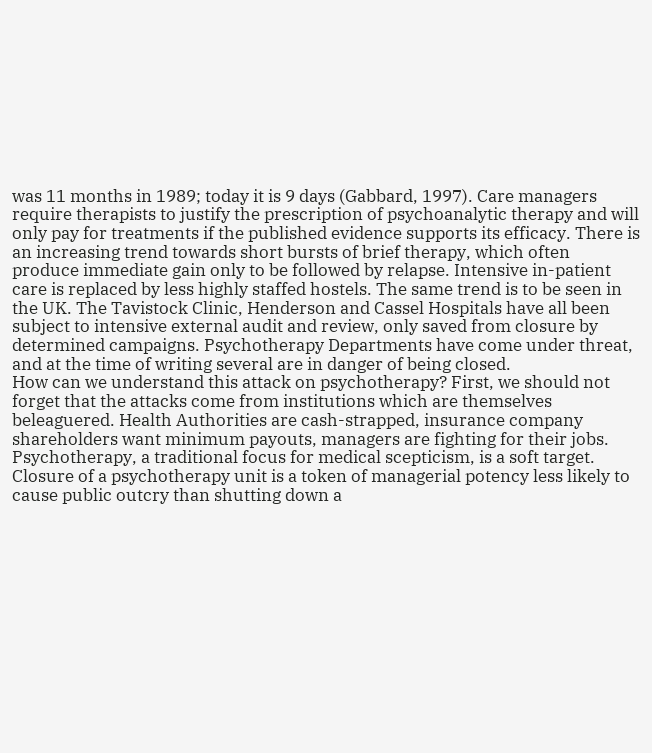was 11 months in 1989; today it is 9 days (Gabbard, 1997). Care managers require therapists to justify the prescription of psychoanalytic therapy and will only pay for treatments if the published evidence supports its efficacy. There is an increasing trend towards short bursts of brief therapy, which often produce immediate gain only to be followed by relapse. Intensive in-patient care is replaced by less highly staffed hostels. The same trend is to be seen in the UK. The Tavistock Clinic, Henderson and Cassel Hospitals have all been subject to intensive external audit and review, only saved from closure by determined campaigns. Psychotherapy Departments have come under threat, and at the time of writing several are in danger of being closed.
How can we understand this attack on psychotherapy? First, we should not forget that the attacks come from institutions which are themselves beleaguered. Health Authorities are cash-strapped, insurance company shareholders want minimum payouts, managers are fighting for their jobs. Psychotherapy, a traditional focus for medical scepticism, is a soft target. Closure of a psychotherapy unit is a token of managerial potency less likely to cause public outcry than shutting down a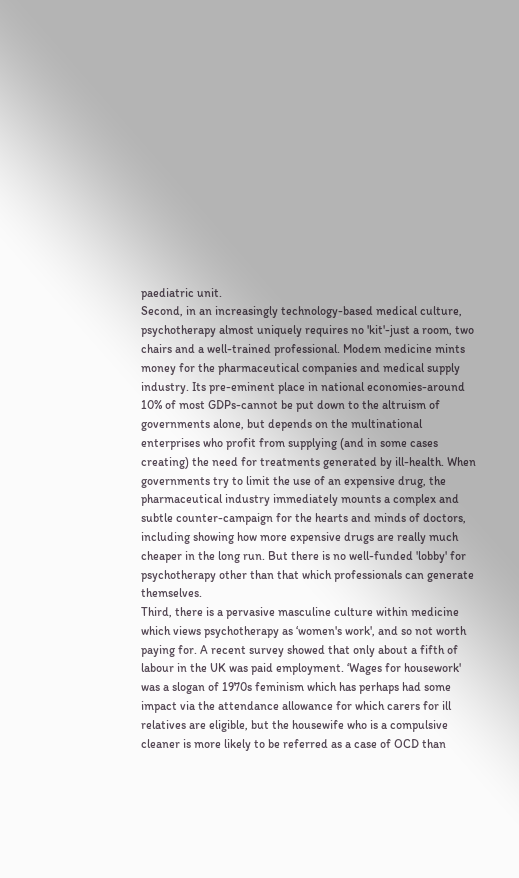paediatric unit.
Second, in an increasingly technology-based medical culture, psychotherapy almost uniquely requires no 'kit'-just a room, two chairs and a well-trained professional. Modem medicine mints money for the pharmaceutical companies and medical supply industry. Its pre-eminent place in national economies-around 10% of most GDPs-cannot be put down to the altruism of governments alone, but depends on the multinational enterprises who profit from supplying (and in some cases creating) the need for treatments generated by ill-health. When governments try to limit the use of an expensive drug, the pharmaceutical industry immediately mounts a complex and subtle counter-campaign for the hearts and minds of doctors, including showing how more expensive drugs are really much cheaper in the long run. But there is no well-funded 'lobby' for psychotherapy other than that which professionals can generate themselves.
Third, there is a pervasive masculine culture within medicine which views psychotherapy as ‘women's work', and so not worth paying for. A recent survey showed that only about a fifth of labour in the UK was paid employment. ‘Wages for housework' was a slogan of 1970s feminism which has perhaps had some impact via the attendance allowance for which carers for ill relatives are eligible, but the housewife who is a compulsive cleaner is more likely to be referred as a case of OCD than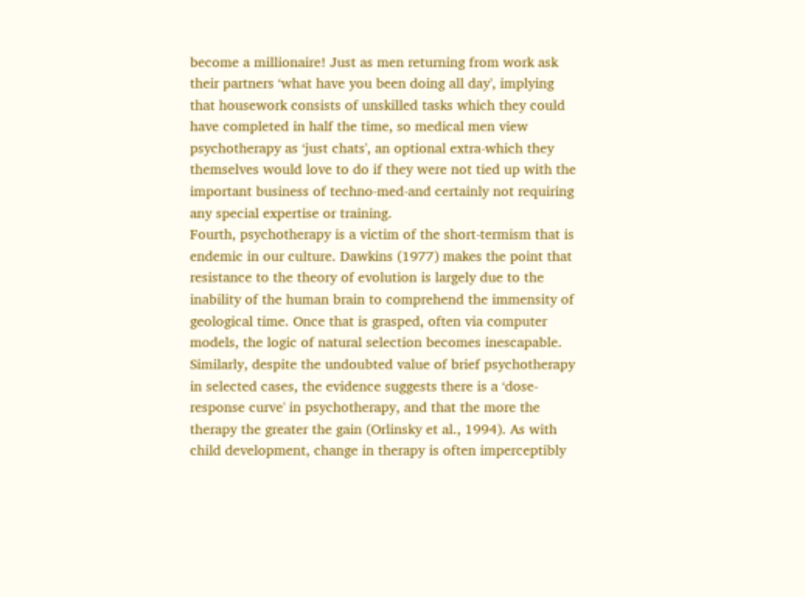become a millionaire! Just as men returning from work ask their partners ‘what have you been doing all day', implying that housework consists of unskilled tasks which they could have completed in half the time, so medical men view psychotherapy as ‘just chats', an optional extra-which they themselves would love to do if they were not tied up with the important business of techno-med-and certainly not requiring any special expertise or training.
Fourth, psychotherapy is a victim of the short-termism that is endemic in our culture. Dawkins (1977) makes the point that resistance to the theory of evolution is largely due to the inability of the human brain to comprehend the immensity of geological time. Once that is grasped, often via computer models, the logic of natural selection becomes inescapable. Similarly, despite the undoubted value of brief psychotherapy in selected cases, the evidence suggests there is a ‘dose-response curve' in psychotherapy, and that the more the therapy the greater the gain (Orlinsky et al., 1994). As with child development, change in therapy is often imperceptibly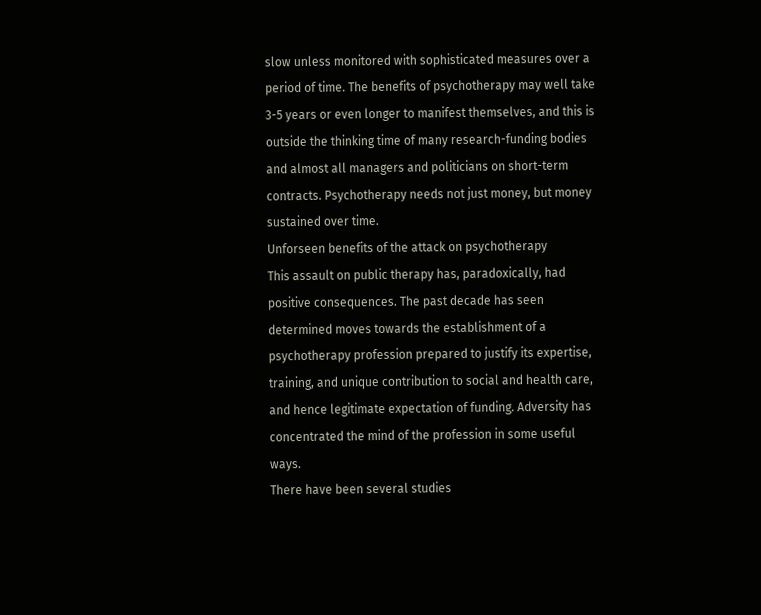slow unless monitored with sophisticated measures over a period of time. The benefits of psychotherapy may well take 3-5 years or even longer to manifest themselves, and this is outside the thinking time of many research-funding bodies and almost all managers and politicians on short-term contracts. Psychotherapy needs not just money, but money sustained over time.
Unforseen benefits of the attack on psychotherapy
This assault on public therapy has, paradoxically, had positive consequences. The past decade has seen determined moves towards the establishment of a psychotherapy profession prepared to justify its expertise, training, and unique contribution to social and health care, and hence legitimate expectation of funding. Adversity has concentrated the mind of the profession in some useful ways.
There have been several studies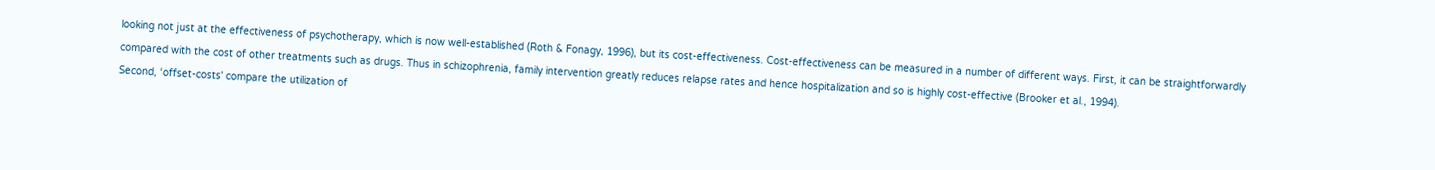looking not just at the effectiveness of psychotherapy, which is now well-established (Roth & Fonagy, 1996), but its cost-effectiveness. Cost-effectiveness can be measured in a number of different ways. First, it can be straightforwardly compared with the cost of other treatments such as drugs. Thus in schizophrenia, family intervention greatly reduces relapse rates and hence hospitalization and so is highly cost-effective (Brooker et al., 1994).
Second, ‘offset-costs' compare the utilization of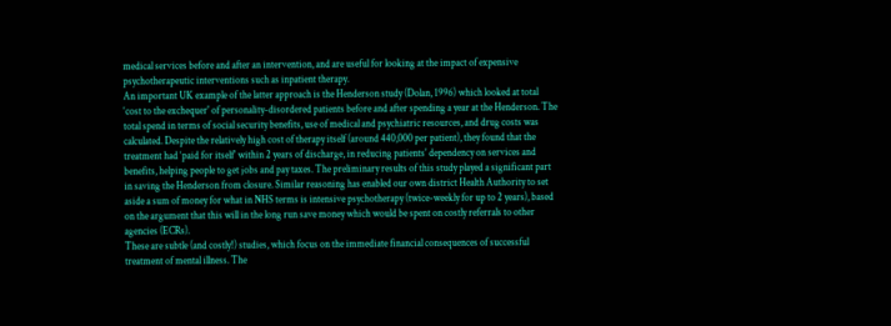medical services before and after an intervention, and are useful for looking at the impact of expensive psychotherapeutic interventions such as inpatient therapy.
An important UK example of the latter approach is the Henderson study (Dolan, 1996) which looked at total ‘cost to the exchequer' of personality-disordered patients before and after spending a year at the Henderson. The total spend in terms of social security benefits, use of medical and psychiatric resources, and drug costs was calculated. Despite the relatively high cost of therapy itself (around 440,000 per patient), they found that the treatment had ‘paid for itself' within 2 years of discharge, in reducing patients' dependency on services and benefits, helping people to get jobs and pay taxes. The preliminary results of this study played a significant part in saving the Henderson from closure. Similar reasoning has enabled our own district Health Authority to set aside a sum of money for what in NHS terms is intensive psychotherapy (twice-weekly for up to 2 years), based on the argument that this will in the long run save money which would be spent on costly referrals to other agencies (ECRs).
These are subtle (and costly!) studies, which focus on the immediate financial consequences of successful treatment of mental illness. The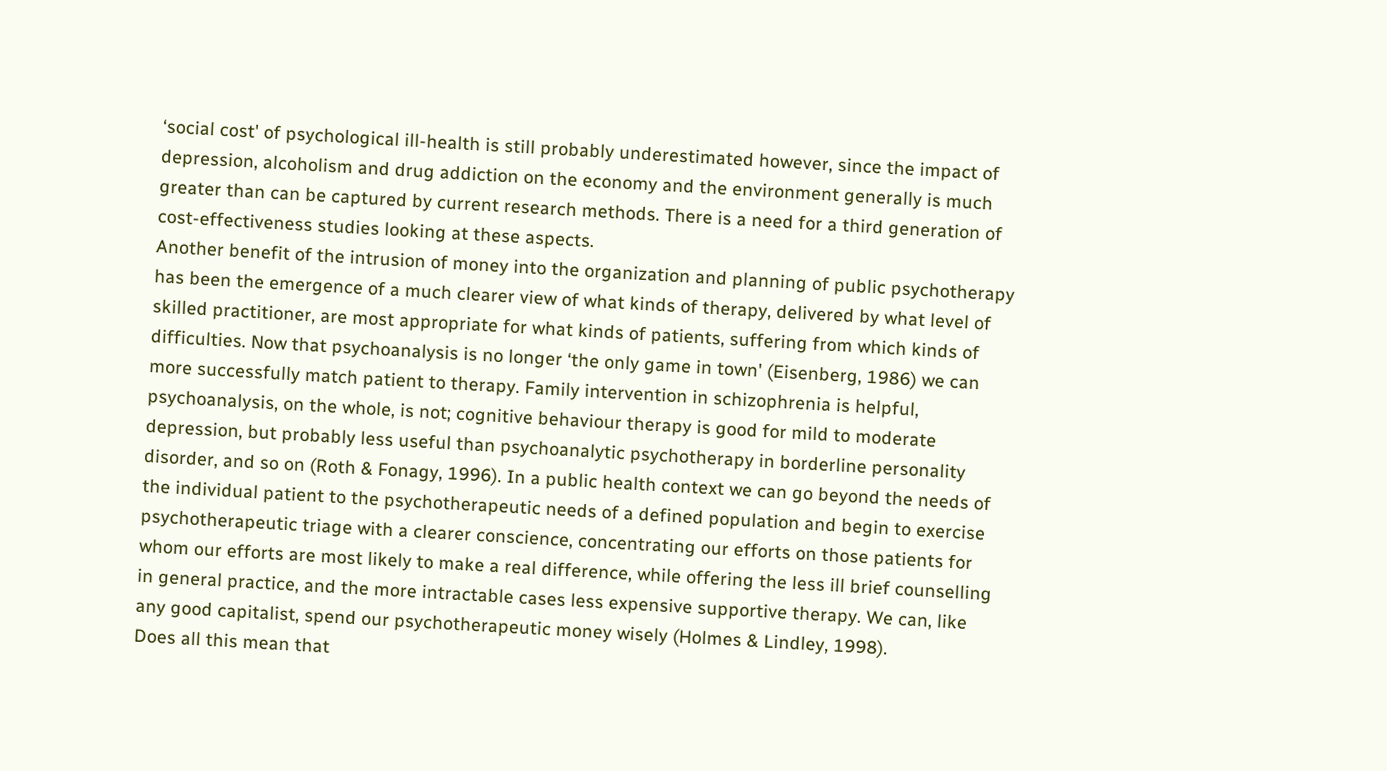‘social cost' of psychological ill-health is still probably underestimated however, since the impact of depression, alcoholism and drug addiction on the economy and the environment generally is much greater than can be captured by current research methods. There is a need for a third generation of cost-effectiveness studies looking at these aspects.
Another benefit of the intrusion of money into the organization and planning of public psychotherapy has been the emergence of a much clearer view of what kinds of therapy, delivered by what level of skilled practitioner, are most appropriate for what kinds of patients, suffering from which kinds of difficulties. Now that psychoanalysis is no longer ‘the only game in town' (Eisenberg, 1986) we can more successfully match patient to therapy. Family intervention in schizophrenia is helpful, psychoanalysis, on the whole, is not; cognitive behaviour therapy is good for mild to moderate depression, but probably less useful than psychoanalytic psychotherapy in borderline personality disorder, and so on (Roth & Fonagy, 1996). In a public health context we can go beyond the needs of the individual patient to the psychotherapeutic needs of a defined population and begin to exercise psychotherapeutic triage with a clearer conscience, concentrating our efforts on those patients for whom our efforts are most likely to make a real difference, while offering the less ill brief counselling in general practice, and the more intractable cases less expensive supportive therapy. We can, like any good capitalist, spend our psychotherapeutic money wisely (Holmes & Lindley, 1998).
Does all this mean that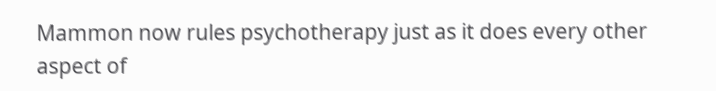Mammon now rules psychotherapy just as it does every other aspect of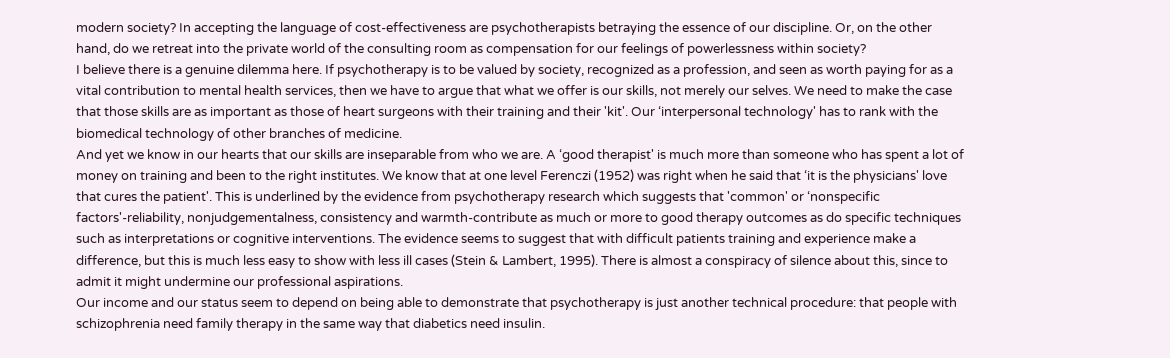modern society? In accepting the language of cost-effectiveness are psychotherapists betraying the essence of our discipline. Or, on the other hand, do we retreat into the private world of the consulting room as compensation for our feelings of powerlessness within society?
I believe there is a genuine dilemma here. If psychotherapy is to be valued by society, recognized as a profession, and seen as worth paying for as a vital contribution to mental health services, then we have to argue that what we offer is our skills, not merely our selves. We need to make the case that those skills are as important as those of heart surgeons with their training and their 'kit'. Our ‘interpersonal technology' has to rank with the biomedical technology of other branches of medicine.
And yet we know in our hearts that our skills are inseparable from who we are. A ‘good therapist' is much more than someone who has spent a lot of money on training and been to the right institutes. We know that at one level Ferenczi (1952) was right when he said that ‘it is the physicians' love that cures the patient'. This is underlined by the evidence from psychotherapy research which suggests that 'common' or ‘nonspecific factors'-reliability, nonjudgementalness, consistency and warmth-contribute as much or more to good therapy outcomes as do specific techniques such as interpretations or cognitive interventions. The evidence seems to suggest that with difficult patients training and experience make a difference, but this is much less easy to show with less ill cases (Stein & Lambert, 1995). There is almost a conspiracy of silence about this, since to admit it might undermine our professional aspirations.
Our income and our status seem to depend on being able to demonstrate that psychotherapy is just another technical procedure: that people with schizophrenia need family therapy in the same way that diabetics need insulin.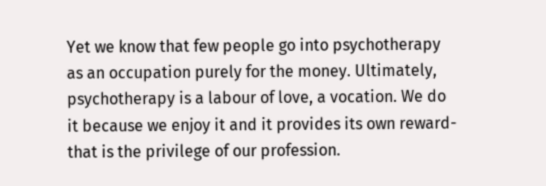Yet we know that few people go into psychotherapy as an occupation purely for the money. Ultimately, psychotherapy is a labour of love, a vocation. We do it because we enjoy it and it provides its own reward-that is the privilege of our profession.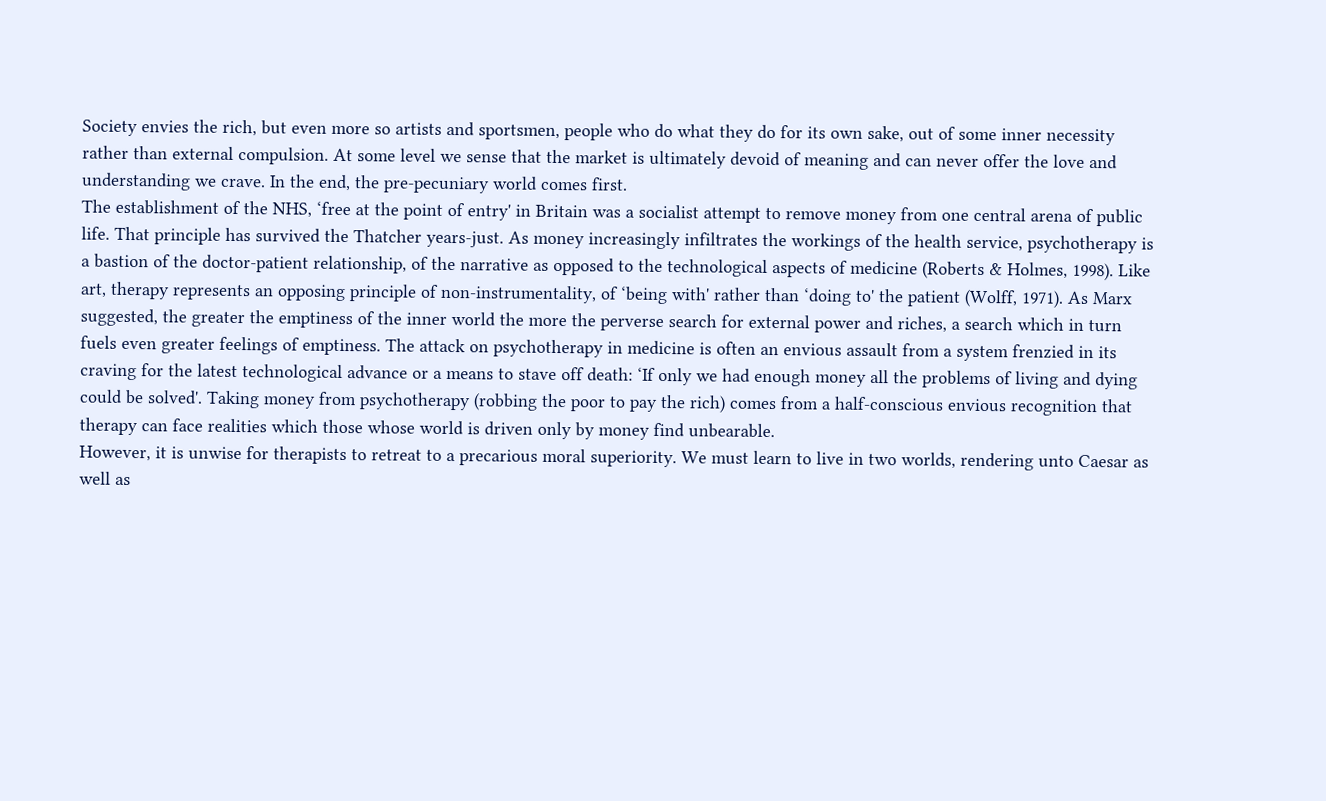Society envies the rich, but even more so artists and sportsmen, people who do what they do for its own sake, out of some inner necessity rather than external compulsion. At some level we sense that the market is ultimately devoid of meaning and can never offer the love and understanding we crave. In the end, the pre-pecuniary world comes first.
The establishment of the NHS, ‘free at the point of entry' in Britain was a socialist attempt to remove money from one central arena of public life. That principle has survived the Thatcher years-just. As money increasingly infiltrates the workings of the health service, psychotherapy is a bastion of the doctor-patient relationship, of the narrative as opposed to the technological aspects of medicine (Roberts & Holmes, 1998). Like art, therapy represents an opposing principle of non-instrumentality, of ‘being with' rather than ‘doing to' the patient (Wolff, 1971). As Marx suggested, the greater the emptiness of the inner world the more the perverse search for external power and riches, a search which in turn fuels even greater feelings of emptiness. The attack on psychotherapy in medicine is often an envious assault from a system frenzied in its craving for the latest technological advance or a means to stave off death: ‘If only we had enough money all the problems of living and dying could be solved'. Taking money from psychotherapy (robbing the poor to pay the rich) comes from a half-conscious envious recognition that therapy can face realities which those whose world is driven only by money find unbearable.
However, it is unwise for therapists to retreat to a precarious moral superiority. We must learn to live in two worlds, rendering unto Caesar as well as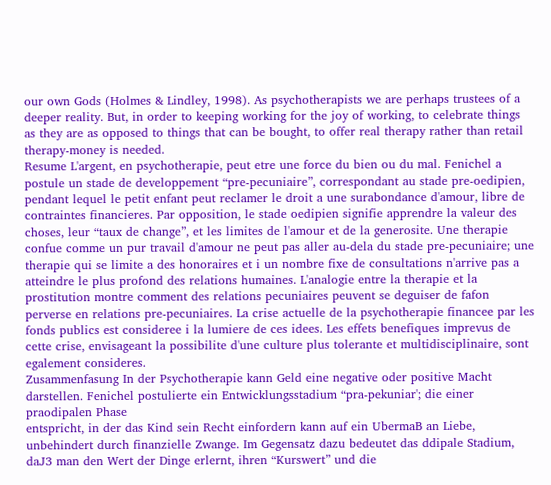our own Gods (Holmes & Lindley, 1998). As psychotherapists we are perhaps trustees of a deeper reality. But, in order to keeping working for the joy of working, to celebrate things as they are as opposed to things that can be bought, to offer real therapy rather than retail therapy-money is needed.
Resume L'argent, en psychotherapie, peut etre une force du bien ou du mal. Fenichel a postule un stade de developpement “pre-pecuniaire”, correspondant au stade pre-oedipien, pendant lequel le petit enfant peut reclamer le droit a une surabondance d'amour, libre de contraintes financieres. Par opposition, le stade oedipien signifie apprendre la valeur des choses, leur “taux de change”, et les limites de l'amour et de la generosite. Une therapie confue comme un pur travail d'amour ne peut pas aller au-dela du stade pre-pecuniaire; une therapie qui se limite a des honoraires et i un nombre fixe de consultations n'arrive pas a atteindre le plus profond des relations humaines. L'analogie entre la therapie et la prostitution montre comment des relations pecuniaires peuvent se deguiser de fafon perverse en relations pre-pecuniaires. La crise actuelle de la psychotherapie financee par les fonds publics est consideree i la lumiere de ces idees. Les effets benefiques imprevus de cette crise, envisageant la possibilite d'une culture plus tolerante et multidisciplinaire, sont egalement consideres.
Zusammenfasung In der Psychotherapie kann Geld eine negative oder positive Macht darstellen. Fenichel postulierte ein Entwicklungsstadium “pra-pekuniar'; die einer praodipalen Phase
entspricht, in der das Kind sein Recht einfordern kann auf ein UbermaB an Liebe, unbehindert durch finanzielle Zwange. Im Gegensatz dazu bedeutet das ddipale Stadium, daJ3 man den Wert der Dinge erlernt, ihren “Kurswert” und die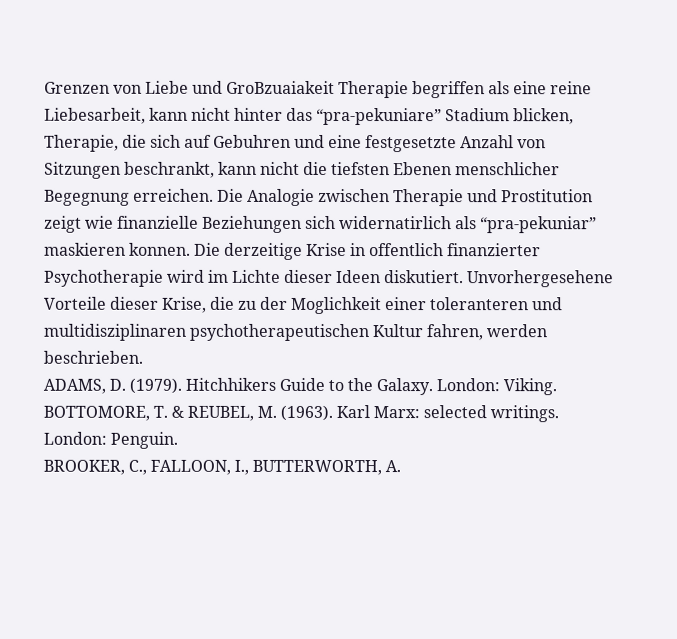Grenzen von Liebe und GroBzuaiakeit Therapie begriffen als eine reine Liebesarbeit, kann nicht hinter das “pra-pekuniare” Stadium blicken, Therapie, die sich auf Gebuhren und eine festgesetzte Anzahl von Sitzungen beschrankt, kann nicht die tiefsten Ebenen menschlicher Begegnung erreichen. Die Analogie zwischen Therapie und Prostitution zeigt wie finanzielle Beziehungen sich widernatirlich als “pra-pekuniar” maskieren konnen. Die derzeitige Krise in offentlich finanzierter Psychotherapie wird im Lichte dieser Ideen diskutiert. Unvorhergesehene Vorteile dieser Krise, die zu der Moglichkeit einer toleranteren und multidisziplinaren psychotherapeutischen Kultur fahren, werden beschrieben.
ADAMS, D. (1979). Hitchhikers Guide to the Galaxy. London: Viking.
BOTTOMORE, T. & REUBEL, M. (1963). Karl Marx: selected writings. London: Penguin.
BROOKER, C., FALLOON, I., BUTTERWORTH, A.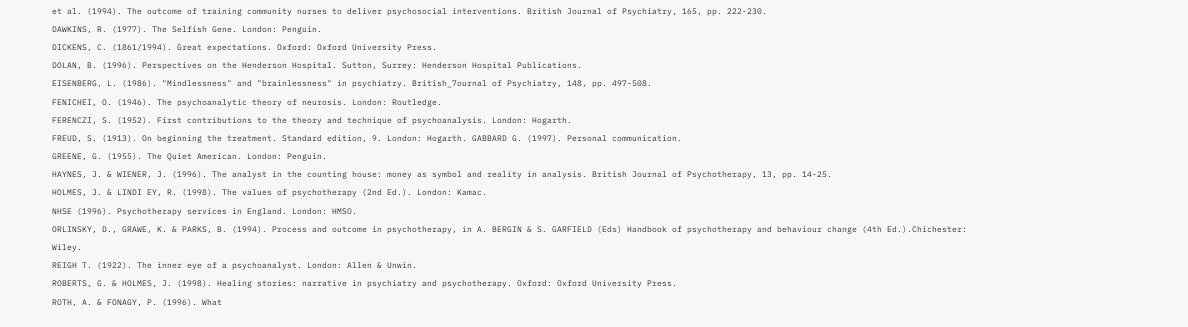et al. (1994). The outcome of training community nurses to deliver psychosocial interventions. British Journal of Psychiatry, 165, pp. 222-230.
DAWKINS, R. (1977). The Selfish Gene. London: Penguin.
DICKENS, C. (1861/1994). Great expectations. Oxford: Oxford University Press.
DOLAN, B. (1996). Perspectives on the Henderson Hospital. Sutton, Surrey: Henderson Hospital Publications.
EISENBERG, L. (1986). "Mindlessness" and "brainlessness" in psychiatry. British_7ournal of Psychiatry, 148, pp. 497-508.
FENICHEI, O. (1946). The psychoanalytic theory of neurosis. London: Routledge.
FERENCZI, S. (1952). First contributions to the theory and technique of psychoanalysis. London: Hogarth.
FREUD, S. (1913). On beginning the treatment. Standard edition, 9. London: Hogarth. GABBARD G. (1997). Personal communication.
GREENE, G. (1955). The Quiet American. London: Penguin.
HAYNES, J. & WIENER, J. (1996). The analyst in the counting house: money as symbol and reality in analysis. British Journal of Psychotherapy, 13, pp. 14-25.
HOLMES, J. & LINDI EY, R. (1998). The values of psychotherapy (2nd Ed.). London: Kamac.
NHSE (1996). Psychotherapy services in England. London: HMSO.
ORLINSKY, D., GRAWE, K. & PARKS, B. (1994). Process and outcome in psychotherapy, in A. BERGIN & S. GARFIELD (Eds) Handbook of psychotherapy and behaviour change (4th Ed.).Chichester: Wiley.
REIGH T. (1922). The inner eye of a psychoanalyst. London: Allen & Unwin.
ROBERTS, G. & HOLMES, J. (1998). Healing stories: narrative in psychiatry and psychotherapy. Oxford: Oxford University Press.
ROTH, A. & FONAGY, P. (1996). What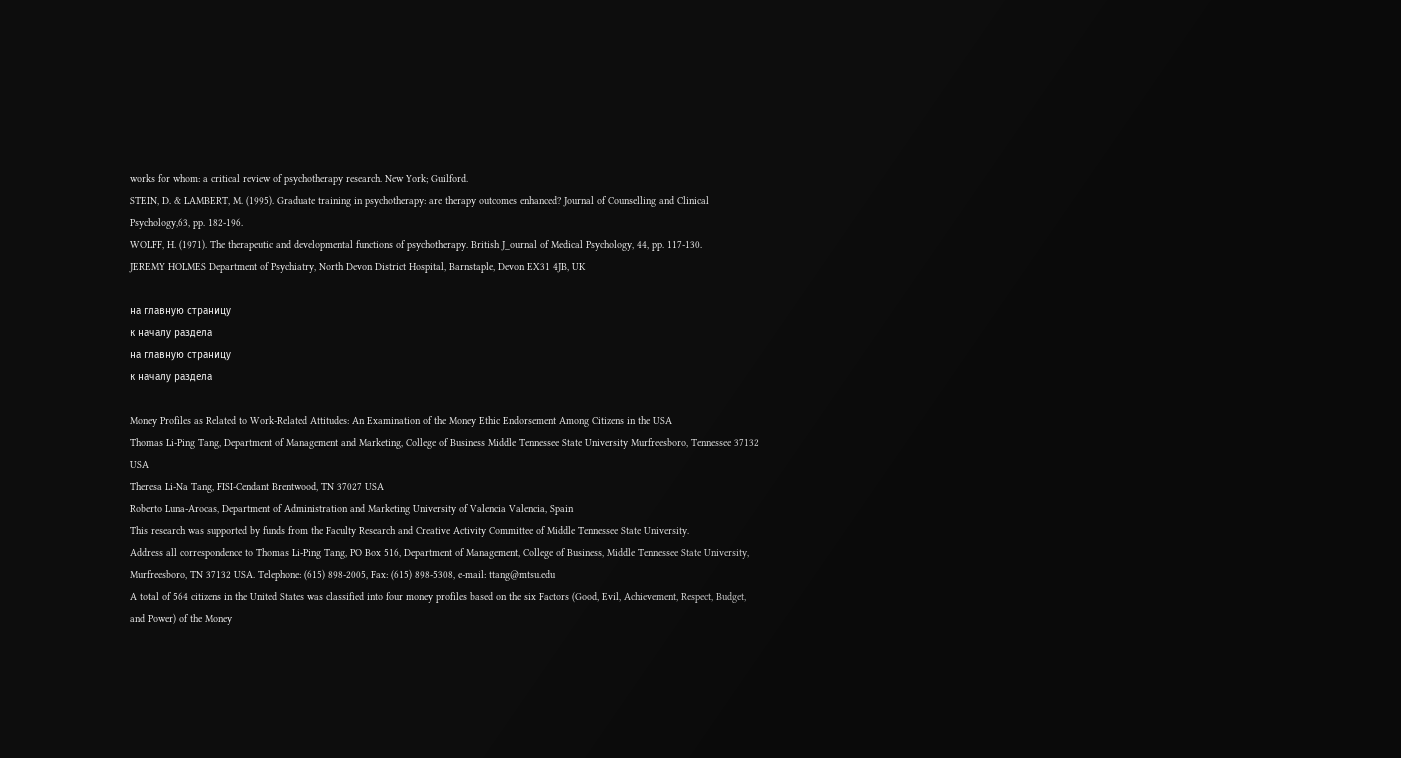works for whom: a critical review of psychotherapy research. New York; Guilford.
STEIN, D. & LAMBERT, M. (1995). Graduate training in psychotherapy: are therapy outcomes enhanced? Journal of Counselling and Clinical Psychology,63, pp. 182-196.
WOLFF, H. (1971). The therapeutic and developmental functions of psychotherapy. British J_ournal of Medical Psychology, 44, pp. 117-130.
JEREMY HOLMES Department of Psychiatry, North Devon District Hospital, Barnstaple, Devon EX31 4JB, UK

на главную страницу
к началу раздела
на главную страницу
к началу раздела

Money Profiles as Related to Work-Related Attitudes: An Examination of the Money Ethic Endorsement Among Citizens in the USA
Thomas Li-Ping Tang, Department of Management and Marketing, College of Business Middle Tennessee State University Murfreesboro, Tennessee 37132 USA
Theresa Li-Na Tang, FISI-Cendant Brentwood, TN 37027 USA
Roberto Luna-Arocas, Department of Administration and Marketing University of Valencia Valencia, Spain
This research was supported by funds from the Faculty Research and Creative Activity Committee of Middle Tennessee State University.
Address all correspondence to Thomas Li-Ping Tang, PO Box 516, Department of Management, College of Business, Middle Tennessee State University, Murfreesboro, TN 37132 USA. Telephone: (615) 898-2005, Fax: (615) 898-5308, e-mail: ttang@mtsu.edu
A total of 564 citizens in the United States was classified into four money profiles based on the six Factors (Good, Evil, Achievement, Respect, Budget, and Power) of the Money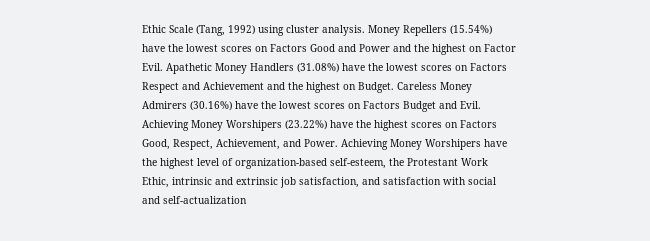Ethic Scale (Tang, 1992) using cluster analysis. Money Repellers (15.54%) have the lowest scores on Factors Good and Power and the highest on Factor Evil. Apathetic Money Handlers (31.08%) have the lowest scores on Factors Respect and Achievement and the highest on Budget. Careless Money Admirers (30.16%) have the lowest scores on Factors Budget and Evil. Achieving Money Worshipers (23.22%) have the highest scores on Factors Good, Respect, Achievement, and Power. Achieving Money Worshipers have the highest level of organization-based self-esteem, the Protestant Work Ethic, intrinsic and extrinsic job satisfaction, and satisfaction with social and self-actualization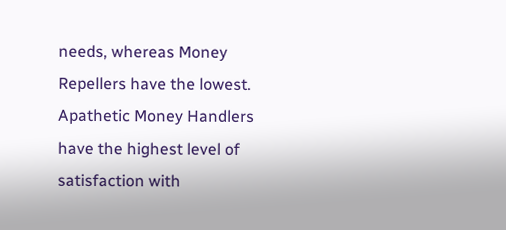needs, whereas Money Repellers have the lowest. Apathetic Money Handlers have the highest level of satisfaction with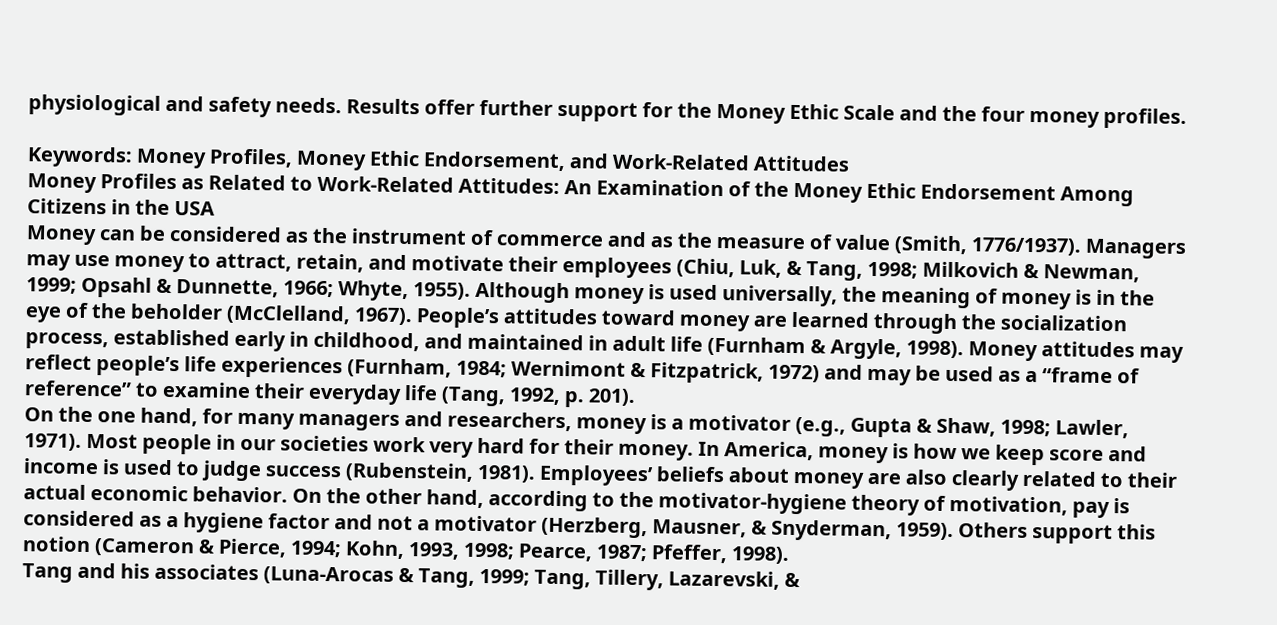physiological and safety needs. Results offer further support for the Money Ethic Scale and the four money profiles.

Keywords: Money Profiles, Money Ethic Endorsement, and Work-Related Attitudes
Money Profiles as Related to Work-Related Attitudes: An Examination of the Money Ethic Endorsement Among Citizens in the USA
Money can be considered as the instrument of commerce and as the measure of value (Smith, 1776/1937). Managers may use money to attract, retain, and motivate their employees (Chiu, Luk, & Tang, 1998; Milkovich & Newman, 1999; Opsahl & Dunnette, 1966; Whyte, 1955). Although money is used universally, the meaning of money is in the eye of the beholder (McClelland, 1967). People’s attitudes toward money are learned through the socialization process, established early in childhood, and maintained in adult life (Furnham & Argyle, 1998). Money attitudes may reflect people’s life experiences (Furnham, 1984; Wernimont & Fitzpatrick, 1972) and may be used as a “frame of reference” to examine their everyday life (Tang, 1992, p. 201).
On the one hand, for many managers and researchers, money is a motivator (e.g., Gupta & Shaw, 1998; Lawler, 1971). Most people in our societies work very hard for their money. In America, money is how we keep score and income is used to judge success (Rubenstein, 1981). Employees’ beliefs about money are also clearly related to their actual economic behavior. On the other hand, according to the motivator-hygiene theory of motivation, pay is considered as a hygiene factor and not a motivator (Herzberg, Mausner, & Snyderman, 1959). Others support this notion (Cameron & Pierce, 1994; Kohn, 1993, 1998; Pearce, 1987; Pfeffer, 1998).
Tang and his associates (Luna-Arocas & Tang, 1999; Tang, Tillery, Lazarevski, &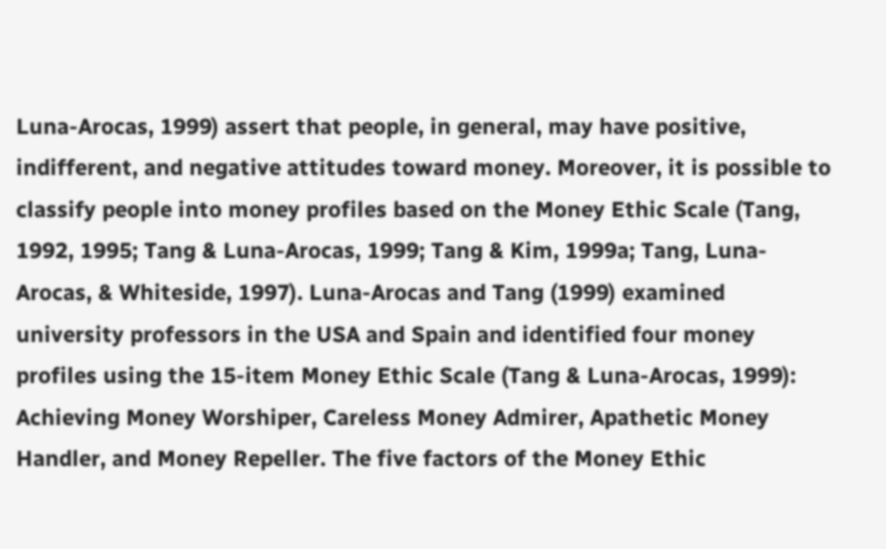Luna-Arocas, 1999) assert that people, in general, may have positive, indifferent, and negative attitudes toward money. Moreover, it is possible to classify people into money profiles based on the Money Ethic Scale (Tang, 1992, 1995; Tang & Luna-Arocas, 1999; Tang & Kim, 1999a; Tang, Luna-Arocas, & Whiteside, 1997). Luna-Arocas and Tang (1999) examined university professors in the USA and Spain and identified four money profiles using the 15-item Money Ethic Scale (Tang & Luna-Arocas, 1999): Achieving Money Worshiper, Careless Money Admirer, Apathetic Money Handler, and Money Repeller. The five factors of the Money Ethic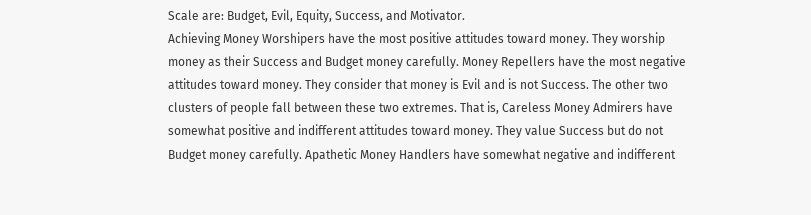Scale are: Budget, Evil, Equity, Success, and Motivator.
Achieving Money Worshipers have the most positive attitudes toward money. They worship money as their Success and Budget money carefully. Money Repellers have the most negative attitudes toward money. They consider that money is Evil and is not Success. The other two clusters of people fall between these two extremes. That is, Careless Money Admirers have somewhat positive and indifferent attitudes toward money. They value Success but do not Budget money carefully. Apathetic Money Handlers have somewhat negative and indifferent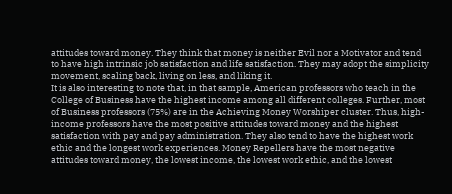attitudes toward money. They think that money is neither Evil nor a Motivator and tend to have high intrinsic job satisfaction and life satisfaction. They may adopt the simplicity movement, scaling back, living on less, and liking it.
It is also interesting to note that, in that sample, American professors who teach in the College of Business have the highest income among all different colleges. Further, most of Business professors (75%) are in the Achieving Money Worshiper cluster. Thus, high-income professors have the most positive attitudes toward money and the highest satisfaction with pay and pay administration. They also tend to have the highest work ethic and the longest work experiences. Money Repellers have the most negative attitudes toward money, the lowest income, the lowest work ethic, and the lowest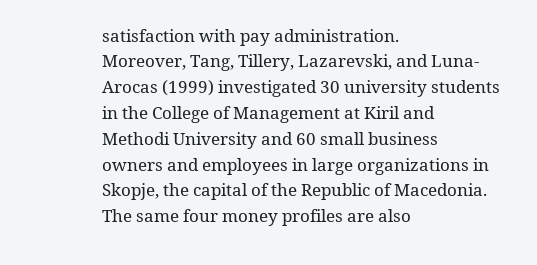satisfaction with pay administration.
Moreover, Tang, Tillery, Lazarevski, and Luna-Arocas (1999) investigated 30 university students in the College of Management at Kiril and Methodi University and 60 small business owners and employees in large organizations in Skopje, the capital of the Republic of Macedonia. The same four money profiles are also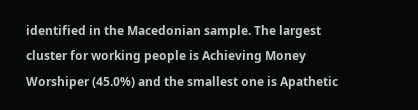identified in the Macedonian sample. The largest cluster for working people is Achieving Money Worshiper (45.0%) and the smallest one is Apathetic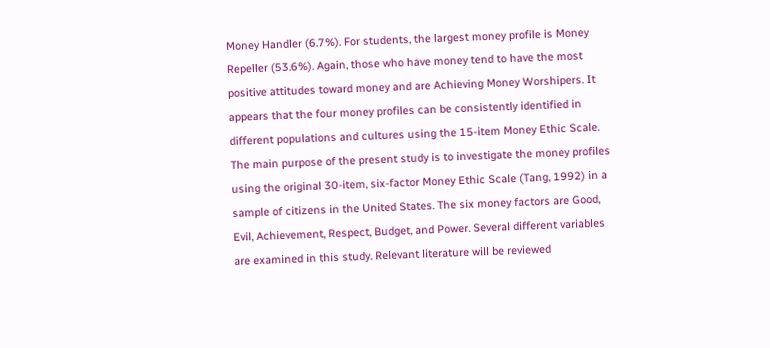Money Handler (6.7%). For students, the largest money profile is Money Repeller (53.6%). Again, those who have money tend to have the most positive attitudes toward money and are Achieving Money Worshipers. It appears that the four money profiles can be consistently identified in different populations and cultures using the 15-item Money Ethic Scale.
The main purpose of the present study is to investigate the money profiles using the original 30-item, six-factor Money Ethic Scale (Tang, 1992) in a sample of citizens in the United States. The six money factors are Good, Evil, Achievement, Respect, Budget, and Power. Several different variables are examined in this study. Relevant literature will be reviewed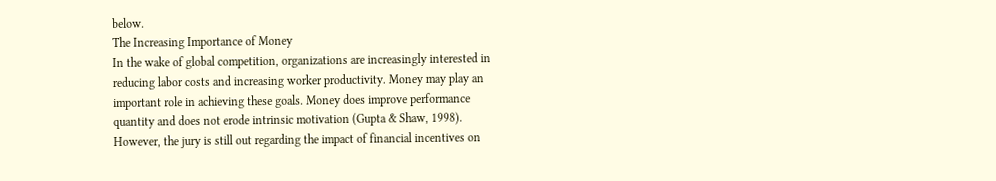below.
The Increasing Importance of Money
In the wake of global competition, organizations are increasingly interested in reducing labor costs and increasing worker productivity. Money may play an important role in achieving these goals. Money does improve performance quantity and does not erode intrinsic motivation (Gupta & Shaw, 1998). However, the jury is still out regarding the impact of financial incentives on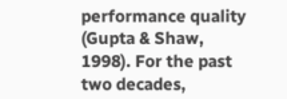performance quality (Gupta & Shaw, 1998). For the past two decades,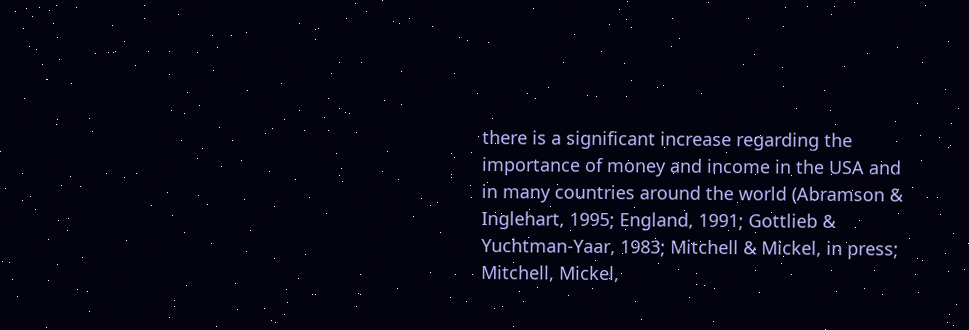there is a significant increase regarding the importance of money and income in the USA and in many countries around the world (Abramson & Inglehart, 1995; England, 1991; Gottlieb & Yuchtman-Yaar, 1983; Mitchell & Mickel, in press; Mitchell, Mickel,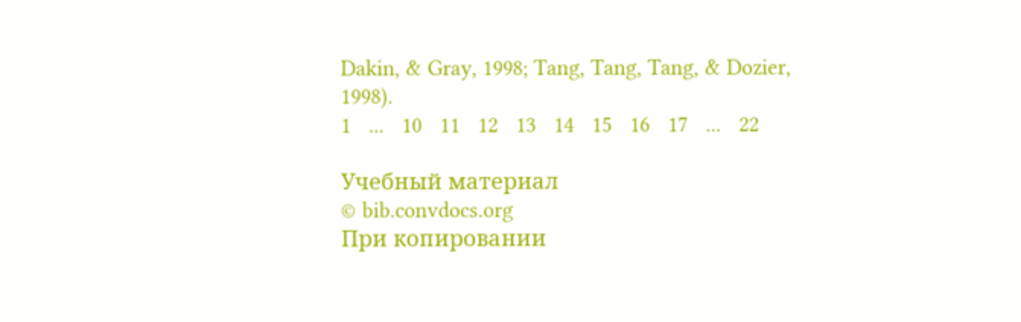Dakin, & Gray, 1998; Tang, Tang, Tang, & Dozier, 1998).
1   ...   10   11   12   13   14   15   16   17   ...   22

Учебный материал
© bib.convdocs.org
При копировании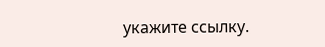укажите ссылку.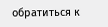обратиться к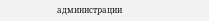администрации